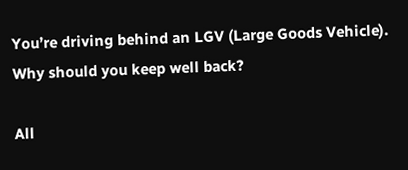You’re driving behind an LGV (Large Goods Vehicle). Why should you keep well back?

All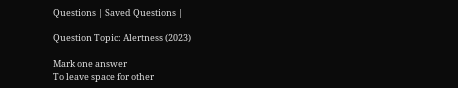Questions | Saved Questions |

Question Topic: Alertness (2023)

Mark one answer
To leave space for other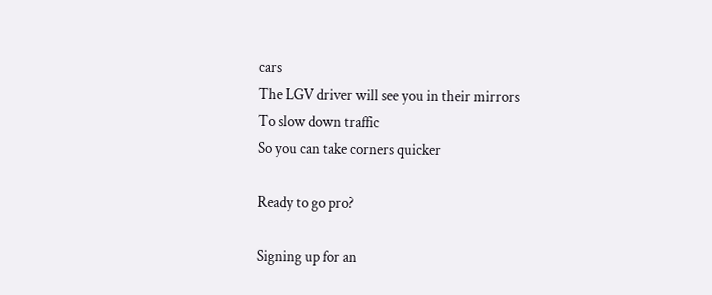cars
The LGV driver will see you in their mirrors
To slow down traffic
So you can take corners quicker

Ready to go pro?

Signing up for an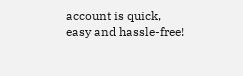account is quick, easy and hassle-free!